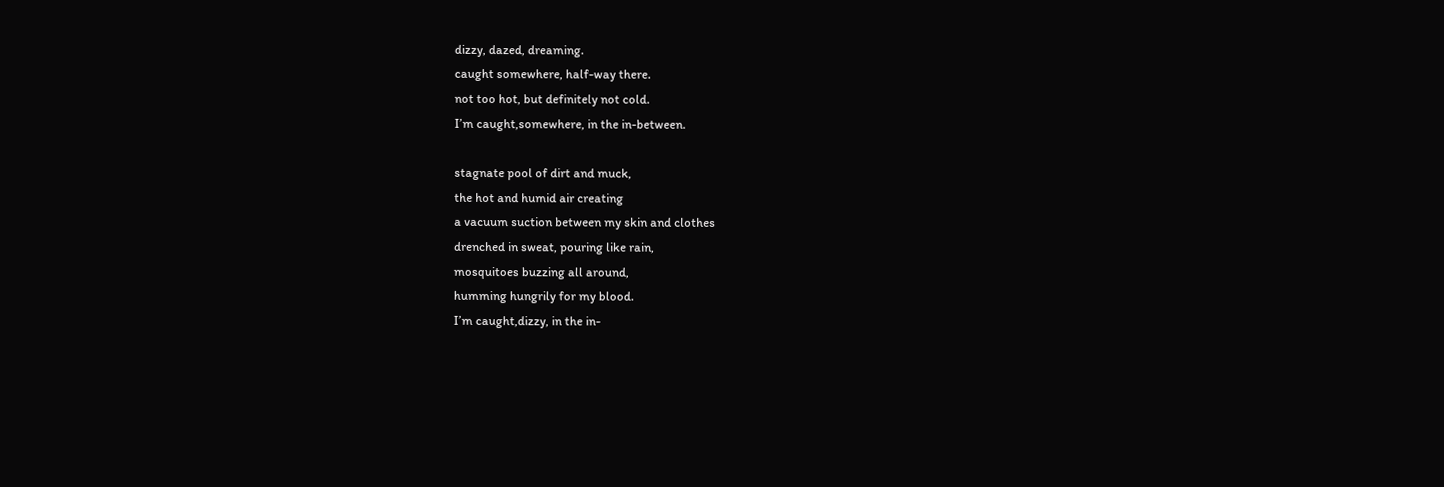dizzy, dazed, dreaming.
caught somewhere, half-way there.
not too hot, but definitely not cold.
I’m caught,somewhere, in the in-between.

stagnate pool of dirt and muck,
the hot and humid air creating
a vacuum suction between my skin and clothes
drenched in sweat, pouring like rain,
mosquitoes buzzing all around,
humming hungrily for my blood.
I’m caught,dizzy, in the in-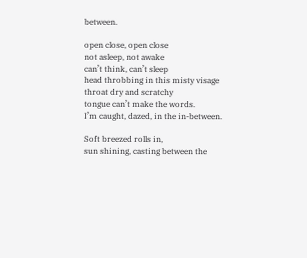between.

open close, open close
not asleep, not awake
can’t think, can’t sleep
head throbbing in this misty visage
throat dry and scratchy
tongue can’t make the words.
I’m caught, dazed, in the in-between.

Soft breezed rolls in,
sun shining, casting between the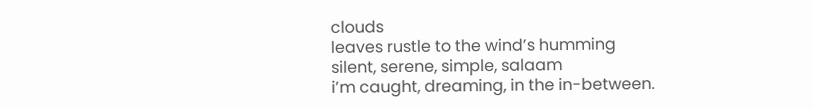clouds
leaves rustle to the wind’s humming
silent, serene, simple, salaam
i’m caught, dreaming, in the in-between.